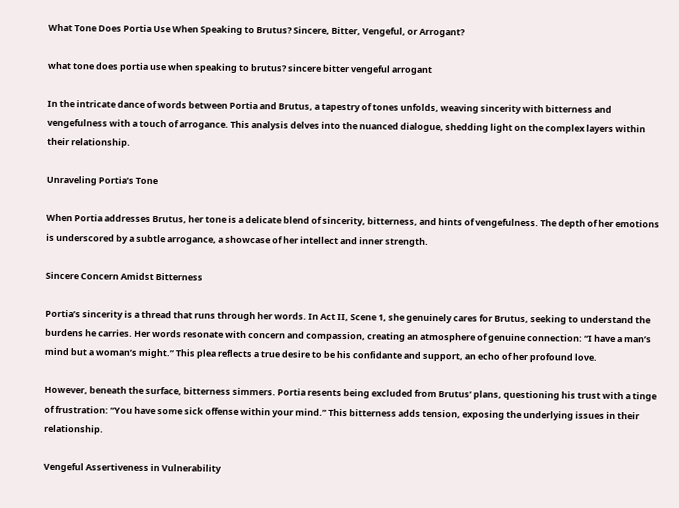What Tone Does Portia Use When Speaking to Brutus? Sincere, Bitter, Vengeful, or Arrogant?

what tone does portia use when speaking to brutus? sincere bitter vengeful arrogant

In the intricate dance of words between Portia and Brutus, a tapestry of tones unfolds, weaving sincerity with bitterness and vengefulness with a touch of arrogance. This analysis delves into the nuanced dialogue, shedding light on the complex layers within their relationship.

Unraveling Portia’s Tone

When Portia addresses Brutus, her tone is a delicate blend of sincerity, bitterness, and hints of vengefulness. The depth of her emotions is underscored by a subtle arrogance, a showcase of her intellect and inner strength.

Sincere Concern Amidst Bitterness

Portia’s sincerity is a thread that runs through her words. In Act II, Scene 1, she genuinely cares for Brutus, seeking to understand the burdens he carries. Her words resonate with concern and compassion, creating an atmosphere of genuine connection: “I have a man’s mind but a woman’s might.” This plea reflects a true desire to be his confidante and support, an echo of her profound love.

However, beneath the surface, bitterness simmers. Portia resents being excluded from Brutus’ plans, questioning his trust with a tinge of frustration: “You have some sick offense within your mind.” This bitterness adds tension, exposing the underlying issues in their relationship.

Vengeful Assertiveness in Vulnerability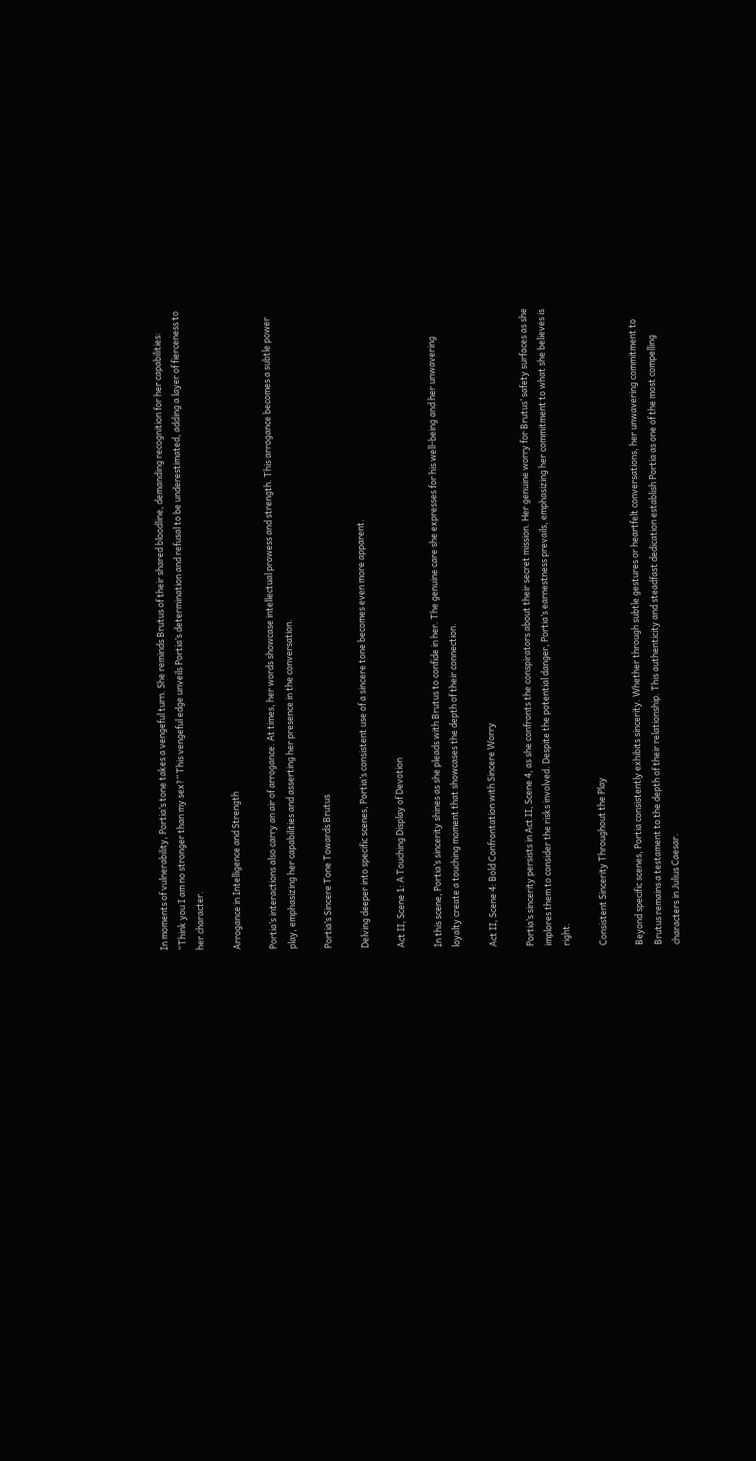In moments of vulnerability, Portia’s tone takes a vengeful turn. She reminds Brutus of their shared bloodline, demanding recognition for her capabilities: “Think you I am no stronger than my sex?” This vengeful edge unveils Portia’s determination and refusal to be underestimated, adding a layer of fierceness to her character.

Arrogance in Intelligence and Strength

Portia’s interactions also carry an air of arrogance. At times, her words showcase intellectual prowess and strength. This arrogance becomes a subtle power play, emphasizing her capabilities and asserting her presence in the conversation.

Portia’s Sincere Tone Towards Brutus

Delving deeper into specific scenes, Portia’s consistent use of a sincere tone becomes even more apparent.

Act II, Scene 1: A Touching Display of Devotion

In this scene, Portia’s sincerity shines as she pleads with Brutus to confide in her. The genuine care she expresses for his well-being and her unwavering loyalty create a touching moment that showcases the depth of their connection.

Act II, Scene 4: Bold Confrontation with Sincere Worry

Portia’s sincerity persists in Act II, Scene 4, as she confronts the conspirators about their secret mission. Her genuine worry for Brutus’ safety surfaces as she implores them to consider the risks involved. Despite the potential danger, Portia’s earnestness prevails, emphasizing her commitment to what she believes is right.

Consistent Sincerity Throughout the Play

Beyond specific scenes, Portia consistently exhibits sincerity. Whether through subtle gestures or heartfelt conversations, her unwavering commitment to Brutus remains a testament to the depth of their relationship. This authenticity and steadfast dedication establish Portia as one of the most compelling characters in Julius Caesar.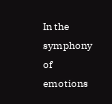In the symphony of emotions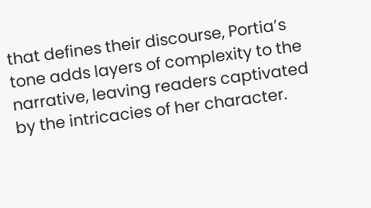that defines their discourse, Portia’s tone adds layers of complexity to the narrative, leaving readers captivated by the intricacies of her character.